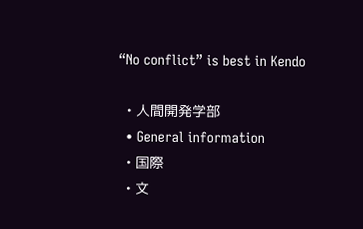“No conflict” is best in Kendo

  • 人間開発学部
  • General information
  • 国際
  • 文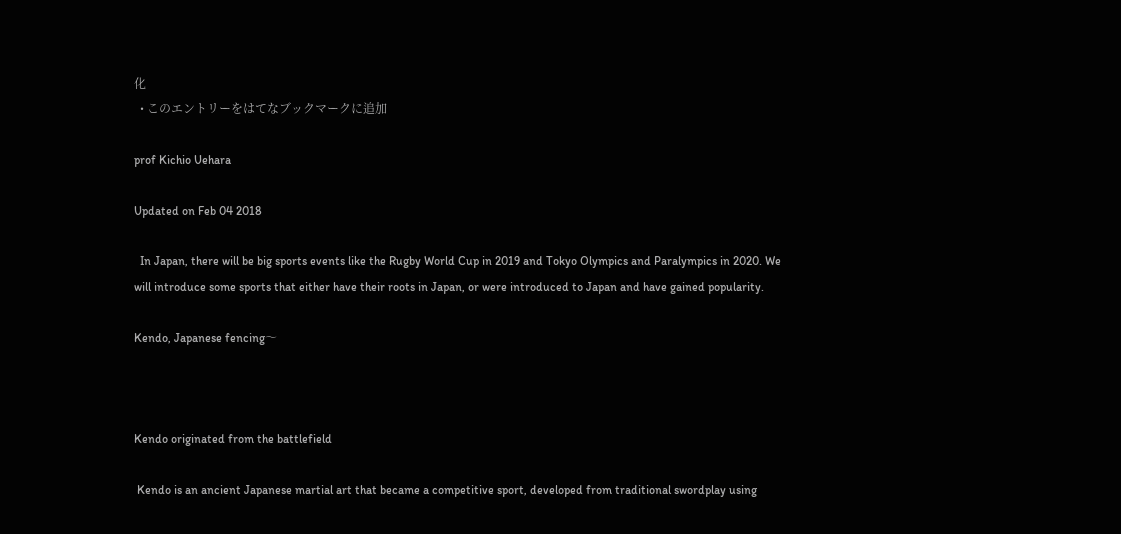化
  • このエントリーをはてなブックマークに追加

prof Kichio Uehara

Updated on Feb 04 2018

  In Japan, there will be big sports events like the Rugby World Cup in 2019 and Tokyo Olympics and Paralympics in 2020. We will introduce some sports that either have their roots in Japan, or were introduced to Japan and have gained popularity.

Kendo, Japanese fencing〜



Kendo originated from the battlefield

 Kendo is an ancient Japanese martial art that became a competitive sport, developed from traditional swordplay using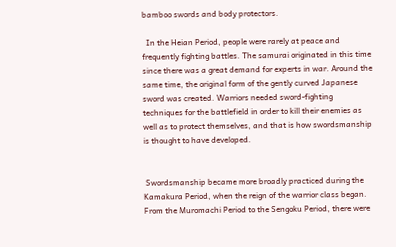bamboo swords and body protectors.

  In the Heian Period, people were rarely at peace and frequently fighting battles. The samurai originated in this time since there was a great demand for experts in war. Around the same time, the original form of the gently curved Japanese sword was created. Warriors needed sword-fighting techniques for the battlefield in order to kill their enemies as well as to protect themselves, and that is how swordsmanship is thought to have developed.


 Swordsmanship became more broadly practiced during the Kamakura Period, when the reign of the warrior class began. From the Muromachi Period to the Sengoku Period, there were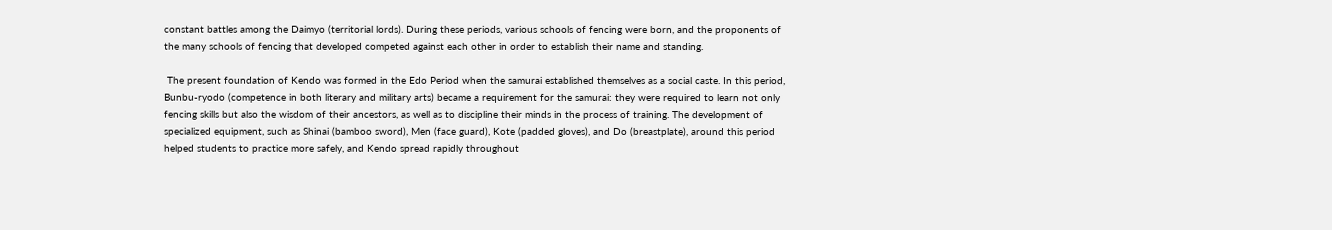constant battles among the Daimyo (territorial lords). During these periods, various schools of fencing were born, and the proponents of the many schools of fencing that developed competed against each other in order to establish their name and standing.

 The present foundation of Kendo was formed in the Edo Period when the samurai established themselves as a social caste. In this period, Bunbu-ryodo (competence in both literary and military arts) became a requirement for the samurai: they were required to learn not only fencing skills but also the wisdom of their ancestors, as well as to discipline their minds in the process of training. The development of specialized equipment, such as Shinai (bamboo sword), Men (face guard), Kote (padded gloves), and Do (breastplate), around this period helped students to practice more safely, and Kendo spread rapidly throughout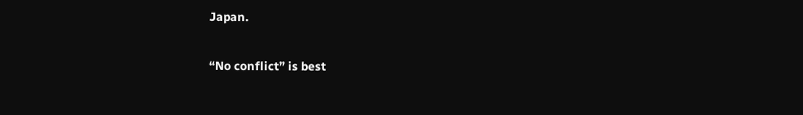Japan.

“No conflict” is best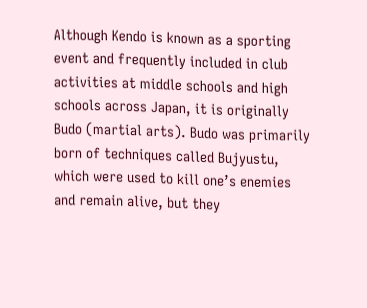Although Kendo is known as a sporting event and frequently included in club activities at middle schools and high schools across Japan, it is originally Budo (martial arts). Budo was primarily born of techniques called Bujyustu, which were used to kill one’s enemies and remain alive, but they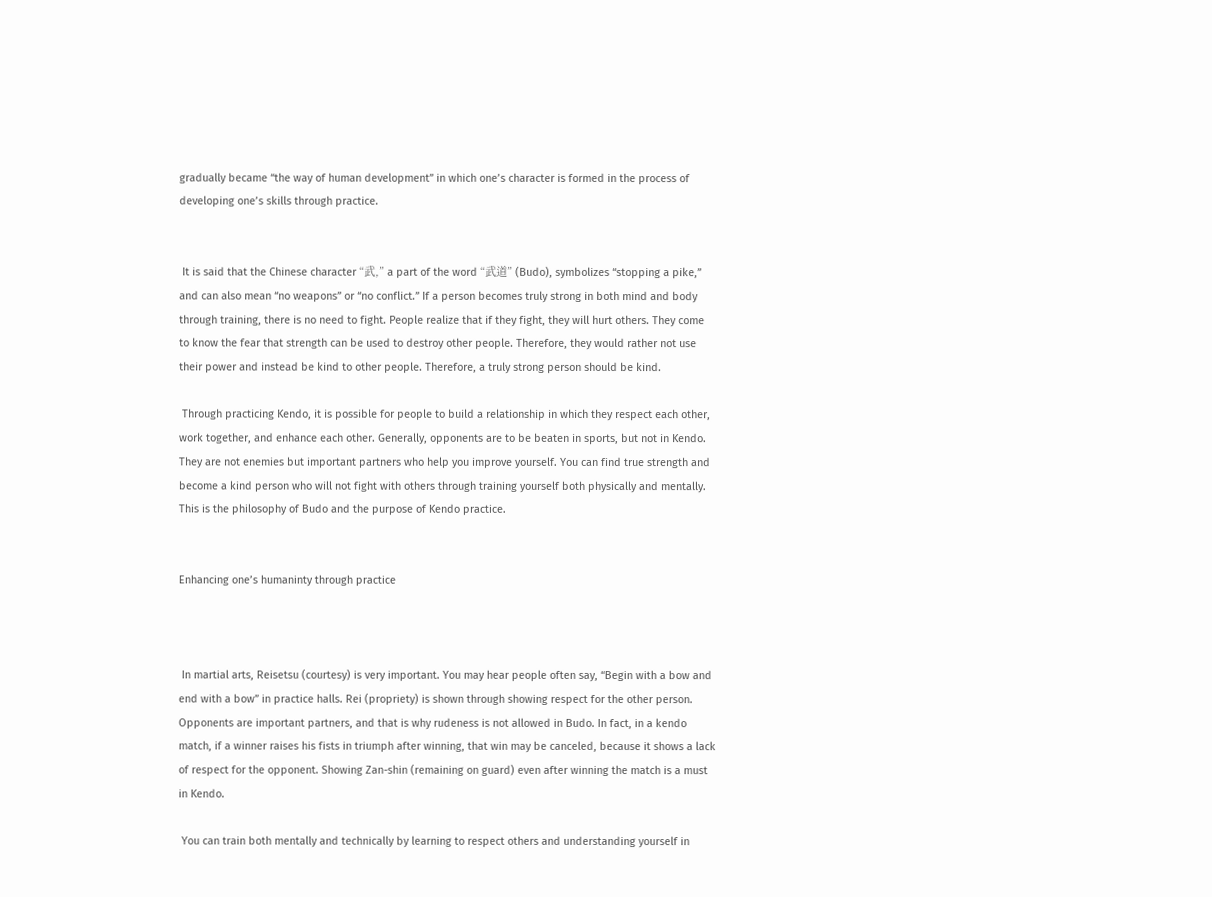gradually became “the way of human development” in which one’s character is formed in the process of developing one’s skills through practice.


 It is said that the Chinese character “武,” a part of the word “武道” (Budo), symbolizes “stopping a pike,” and can also mean “no weapons” or “no conflict.” If a person becomes truly strong in both mind and body through training, there is no need to fight. People realize that if they fight, they will hurt others. They come to know the fear that strength can be used to destroy other people. Therefore, they would rather not use their power and instead be kind to other people. Therefore, a truly strong person should be kind.

 Through practicing Kendo, it is possible for people to build a relationship in which they respect each other, work together, and enhance each other. Generally, opponents are to be beaten in sports, but not in Kendo. They are not enemies but important partners who help you improve yourself. You can find true strength and become a kind person who will not fight with others through training yourself both physically and mentally. This is the philosophy of Budo and the purpose of Kendo practice.


Enhancing one’s humaninty through practice



 In martial arts, Reisetsu (courtesy) is very important. You may hear people often say, “Begin with a bow and end with a bow” in practice halls. Rei (propriety) is shown through showing respect for the other person. Opponents are important partners, and that is why rudeness is not allowed in Budo. In fact, in a kendo match, if a winner raises his fists in triumph after winning, that win may be canceled, because it shows a lack of respect for the opponent. Showing Zan-shin (remaining on guard) even after winning the match is a must in Kendo.

 You can train both mentally and technically by learning to respect others and understanding yourself in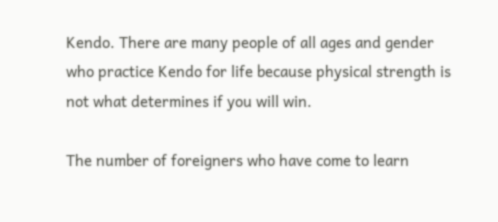Kendo. There are many people of all ages and gender who practice Kendo for life because physical strength is not what determines if you will win.

The number of foreigners who have come to learn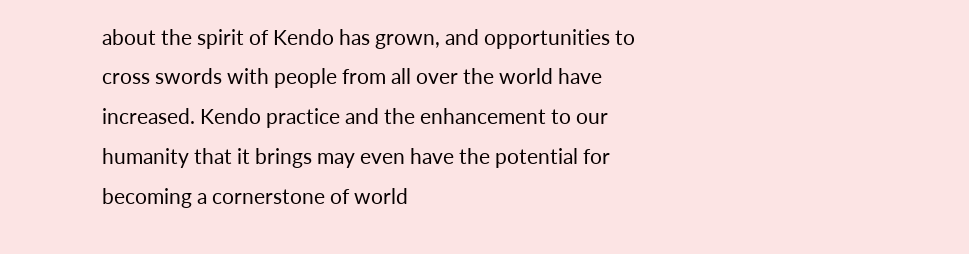about the spirit of Kendo has grown, and opportunities to cross swords with people from all over the world have increased. Kendo practice and the enhancement to our humanity that it brings may even have the potential for becoming a cornerstone of world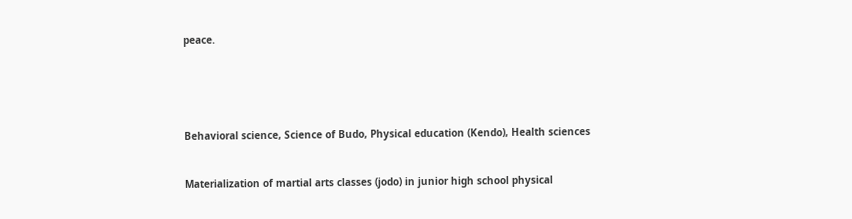peace.





Behavioral science, Science of Budo, Physical education (Kendo), Health sciences


Materialization of martial arts classes (jodo) in junior high school physical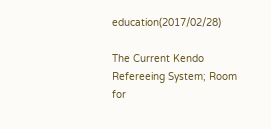education(2017/02/28)

The Current Kendo Refereeing System; Room for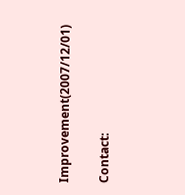Improvement(2007/12/01)

Contact: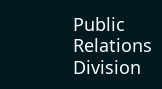Public Relations Division